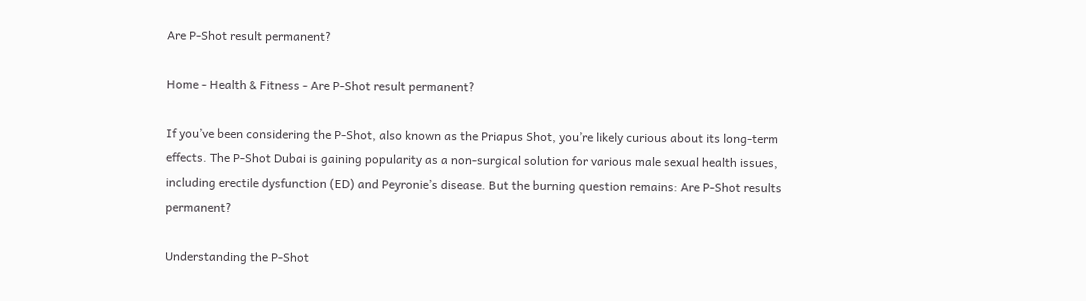Are P-Shot result permanent?

Home - Health & Fitness - Are P-Shot result permanent?

If you’ve been considering the P-Shot, also known as the Priapus Shot, you’re likely curious about its long-term effects. The P-Shot Dubai is gaining popularity as a non-surgical solution for various male sexual health issues, including erectile dysfunction (ED) and Peyronie’s disease. But the burning question remains: Are P-Shot results permanent?

Understanding the P-Shot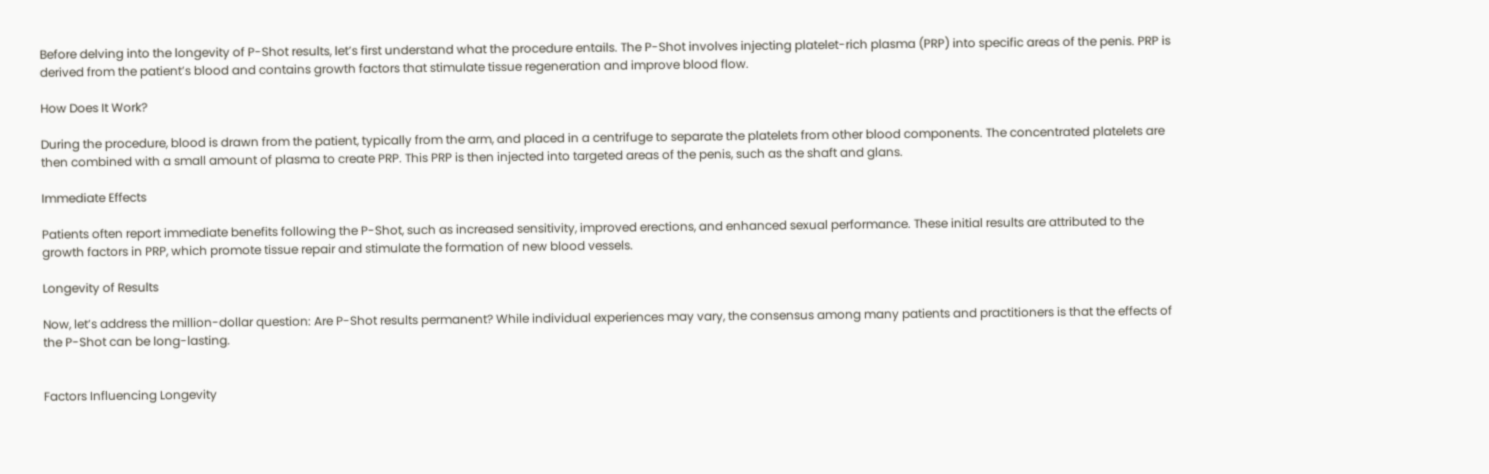Before delving into the longevity of P-Shot results, let’s first understand what the procedure entails. The P-Shot involves injecting platelet-rich plasma (PRP) into specific areas of the penis. PRP is derived from the patient’s blood and contains growth factors that stimulate tissue regeneration and improve blood flow.

How Does It Work?

During the procedure, blood is drawn from the patient, typically from the arm, and placed in a centrifuge to separate the platelets from other blood components. The concentrated platelets are then combined with a small amount of plasma to create PRP. This PRP is then injected into targeted areas of the penis, such as the shaft and glans.

Immediate Effects

Patients often report immediate benefits following the P-Shot, such as increased sensitivity, improved erections, and enhanced sexual performance. These initial results are attributed to the growth factors in PRP, which promote tissue repair and stimulate the formation of new blood vessels.

Longevity of Results

Now, let’s address the million-dollar question: Are P-Shot results permanent? While individual experiences may vary, the consensus among many patients and practitioners is that the effects of the P-Shot can be long-lasting.


Factors Influencing Longevity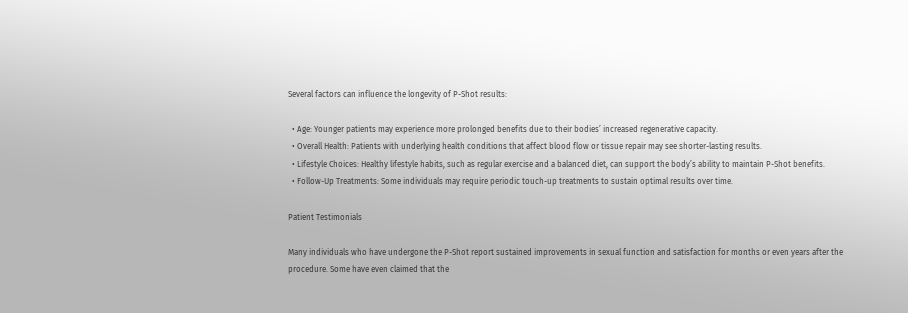Several factors can influence the longevity of P-Shot results:

  • Age: Younger patients may experience more prolonged benefits due to their bodies’ increased regenerative capacity.
  • Overall Health: Patients with underlying health conditions that affect blood flow or tissue repair may see shorter-lasting results.
  • Lifestyle Choices: Healthy lifestyle habits, such as regular exercise and a balanced diet, can support the body’s ability to maintain P-Shot benefits.
  • Follow-Up Treatments: Some individuals may require periodic touch-up treatments to sustain optimal results over time.

Patient Testimonials

Many individuals who have undergone the P-Shot report sustained improvements in sexual function and satisfaction for months or even years after the procedure. Some have even claimed that the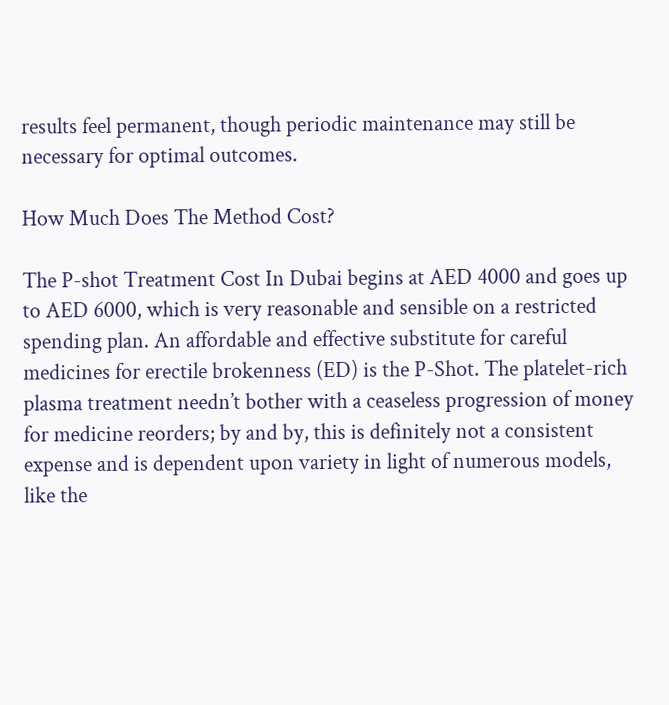results feel permanent, though periodic maintenance may still be necessary for optimal outcomes.

How Much Does The Method Cost?

The P-shot Treatment Cost In Dubai begins at AED 4000 and goes up to AED 6000, which is very reasonable and sensible on a restricted spending plan. An affordable and effective substitute for careful medicines for erectile brokenness (ED) is the P-Shot. The platelet-rich plasma treatment needn’t bother with a ceaseless progression of money for medicine reorders; by and by, this is definitely not a consistent expense and is dependent upon variety in light of numerous models, like the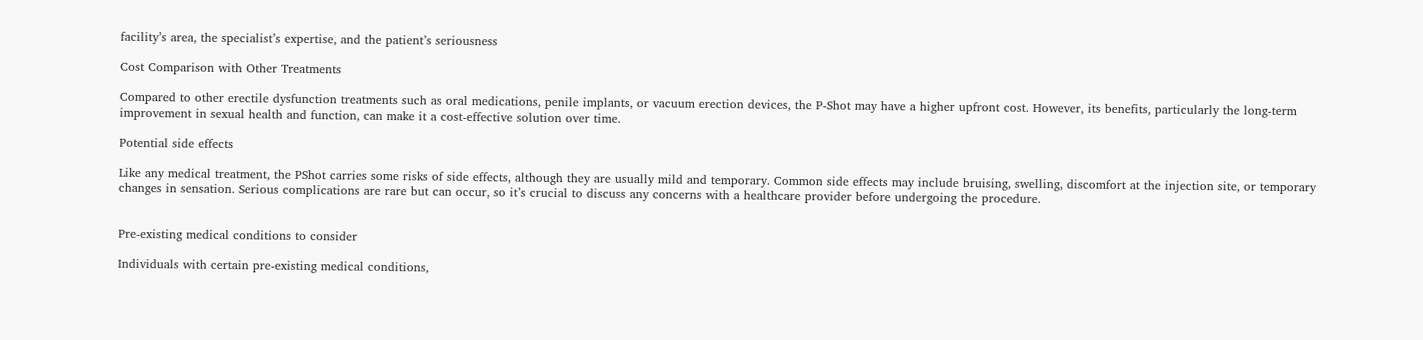facility’s area, the specialist’s expertise, and the patient’s seriousness

Cost Comparison with Other Treatments

Compared to other erectile dysfunction treatments such as oral medications, penile implants, or vacuum erection devices, the P-Shot may have a higher upfront cost. However, its benefits, particularly the long-term improvement in sexual health and function, can make it a cost-effective solution over time.

Potential side effects

Like any medical treatment, the PShot carries some risks of side effects, although they are usually mild and temporary. Common side effects may include bruising, swelling, discomfort at the injection site, or temporary changes in sensation. Serious complications are rare but can occur, so it’s crucial to discuss any concerns with a healthcare provider before undergoing the procedure.


Pre-existing medical conditions to consider

Individuals with certain pre-existing medical conditions,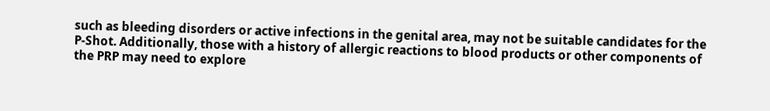such as bleeding disorders or active infections in the genital area, may not be suitable candidates for the P-Shot. Additionally, those with a history of allergic reactions to blood products or other components of the PRP may need to explore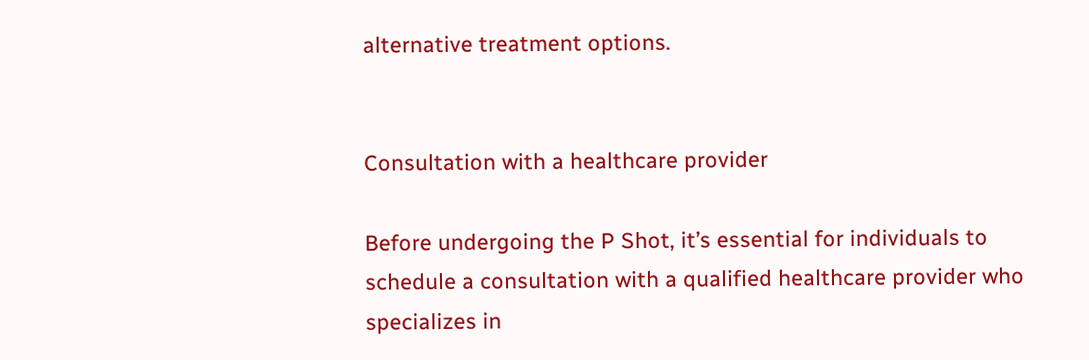alternative treatment options.


Consultation with a healthcare provider

Before undergoing the P Shot, it’s essential for individuals to schedule a consultation with a qualified healthcare provider who specializes in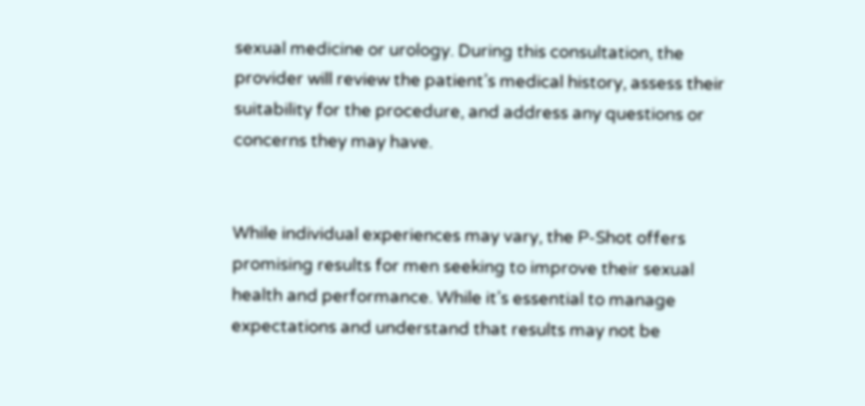sexual medicine or urology. During this consultation, the provider will review the patient’s medical history, assess their suitability for the procedure, and address any questions or concerns they may have.


While individual experiences may vary, the P-Shot offers promising results for men seeking to improve their sexual health and performance. While it’s essential to manage expectations and understand that results may not be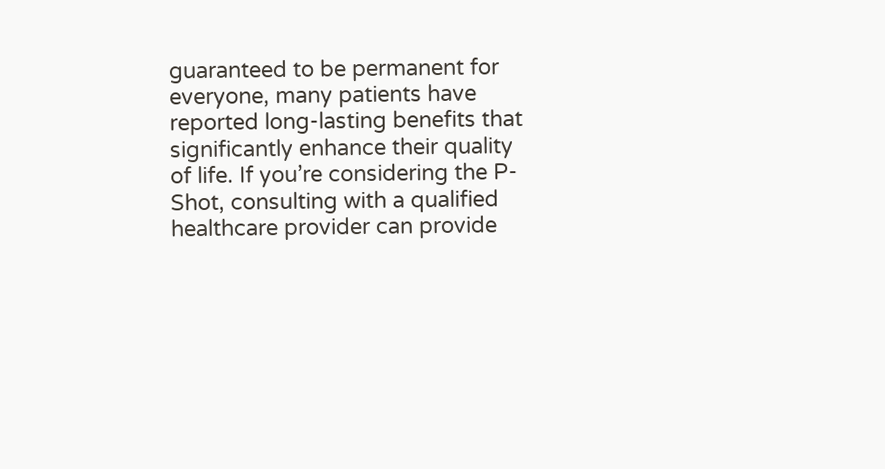guaranteed to be permanent for everyone, many patients have reported long-lasting benefits that significantly enhance their quality of life. If you’re considering the P-Shot, consulting with a qualified healthcare provider can provide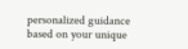personalized guidance based on your unique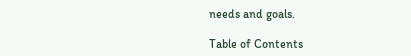needs and goals.

Table of Contents